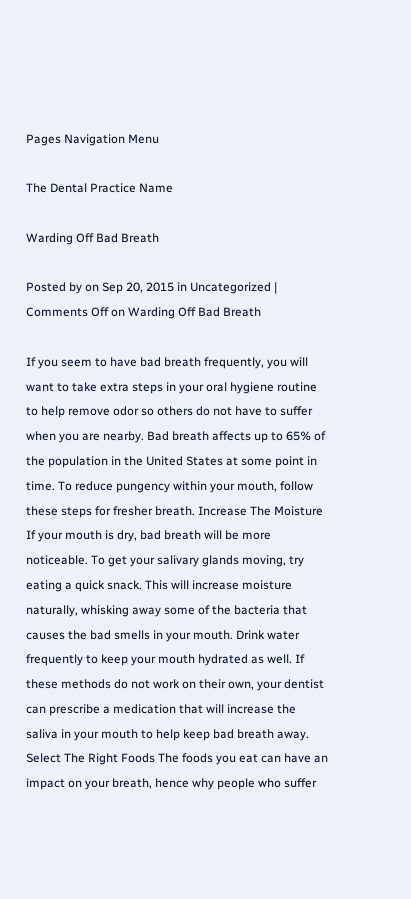Pages Navigation Menu

The Dental Practice Name

Warding Off Bad Breath

Posted by on Sep 20, 2015 in Uncategorized | Comments Off on Warding Off Bad Breath

If you seem to have bad breath frequently, you will want to take extra steps in your oral hygiene routine to help remove odor so others do not have to suffer when you are nearby. Bad breath affects up to 65% of the population in the United States at some point in time. To reduce pungency within your mouth, follow these steps for fresher breath. Increase The Moisture If your mouth is dry, bad breath will be more noticeable. To get your salivary glands moving, try eating a quick snack. This will increase moisture naturally, whisking away some of the bacteria that causes the bad smells in your mouth. Drink water frequently to keep your mouth hydrated as well. If these methods do not work on their own, your dentist can prescribe a medication that will increase the saliva in your mouth to help keep bad breath away. Select The Right Foods The foods you eat can have an impact on your breath, hence why people who suffer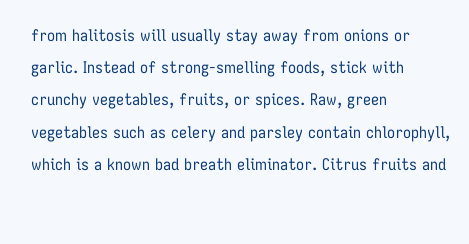from halitosis will usually stay away from onions or garlic. Instead of strong-smelling foods, stick with crunchy vegetables, fruits, or spices. Raw, green vegetables such as celery and parsley contain chlorophyll, which is a known bad breath eliminator. Citrus fruits and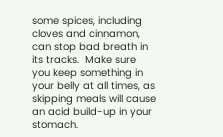some spices, including cloves and cinnamon, can stop bad breath in its tracks.  Make sure you keep something in your belly at all times, as skipping meals will cause an acid build-up in your stomach.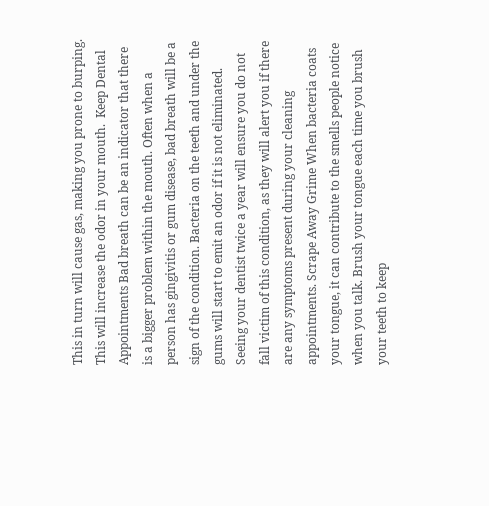This in turn will cause gas, making you prone to burping. This will increase the odor in your mouth.  Keep Dental Appointments Bad breath can be an indicator that there is a bigger problem within the mouth. Often when a person has gingivitis or gum disease, bad breath will be a sign of the condition. Bacteria on the teeth and under the gums will start to emit an odor if it is not eliminated. Seeing your dentist twice a year will ensure you do not fall victim of this condition, as they will alert you if there are any symptoms present during your cleaning appointments. Scrape Away Grime When bacteria coats your tongue, it can contribute to the smells people notice when you talk. Brush your tongue each time you brush your teeth to keep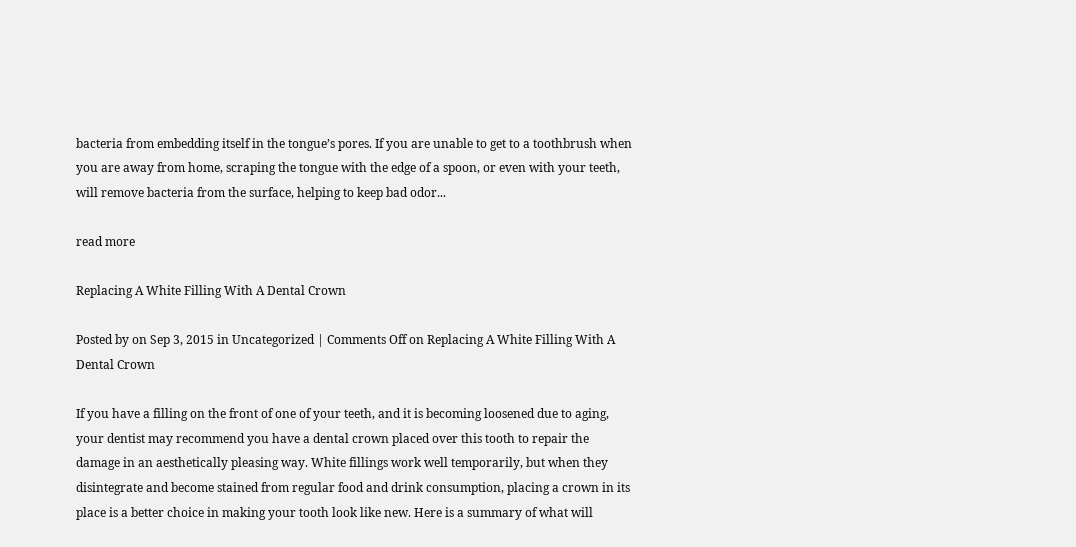bacteria from embedding itself in the tongue’s pores. If you are unable to get to a toothbrush when you are away from home, scraping the tongue with the edge of a spoon, or even with your teeth, will remove bacteria from the surface, helping to keep bad odor...

read more

Replacing A White Filling With A Dental Crown

Posted by on Sep 3, 2015 in Uncategorized | Comments Off on Replacing A White Filling With A Dental Crown

If you have a filling on the front of one of your teeth, and it is becoming loosened due to aging, your dentist may recommend you have a dental crown placed over this tooth to repair the damage in an aesthetically pleasing way. White fillings work well temporarily, but when they disintegrate and become stained from regular food and drink consumption, placing a crown in its place is a better choice in making your tooth look like new. Here is a summary of what will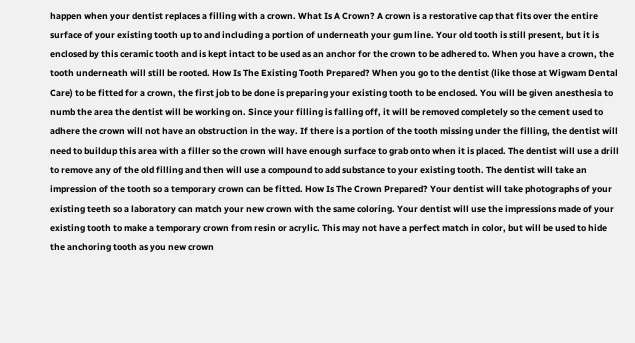happen when your dentist replaces a filling with a crown. What Is A Crown? A crown is a restorative cap that fits over the entire surface of your existing tooth up to and including a portion of underneath your gum line. Your old tooth is still present, but it is enclosed by this ceramic tooth and is kept intact to be used as an anchor for the crown to be adhered to. When you have a crown, the tooth underneath will still be rooted. How Is The Existing Tooth Prepared? When you go to the dentist (like those at Wigwam Dental Care) to be fitted for a crown, the first job to be done is preparing your existing tooth to be enclosed. You will be given anesthesia to numb the area the dentist will be working on. Since your filling is falling off, it will be removed completely so the cement used to adhere the crown will not have an obstruction in the way. If there is a portion of the tooth missing under the filling, the dentist will need to buildup this area with a filler so the crown will have enough surface to grab onto when it is placed. The dentist will use a drill to remove any of the old filling and then will use a compound to add substance to your existing tooth. The dentist will take an impression of the tooth so a temporary crown can be fitted. How Is The Crown Prepared? Your dentist will take photographs of your existing teeth so a laboratory can match your new crown with the same coloring. Your dentist will use the impressions made of your existing tooth to make a temporary crown from resin or acrylic. This may not have a perfect match in color, but will be used to hide the anchoring tooth as you new crown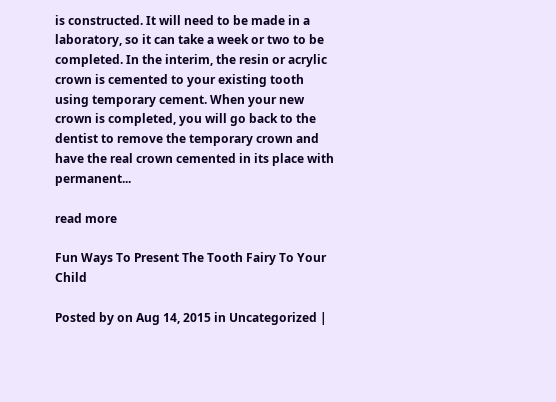is constructed. It will need to be made in a laboratory, so it can take a week or two to be completed. In the interim, the resin or acrylic crown is cemented to your existing tooth using temporary cement. When your new crown is completed, you will go back to the dentist to remove the temporary crown and have the real crown cemented in its place with permanent...

read more

Fun Ways To Present The Tooth Fairy To Your Child

Posted by on Aug 14, 2015 in Uncategorized |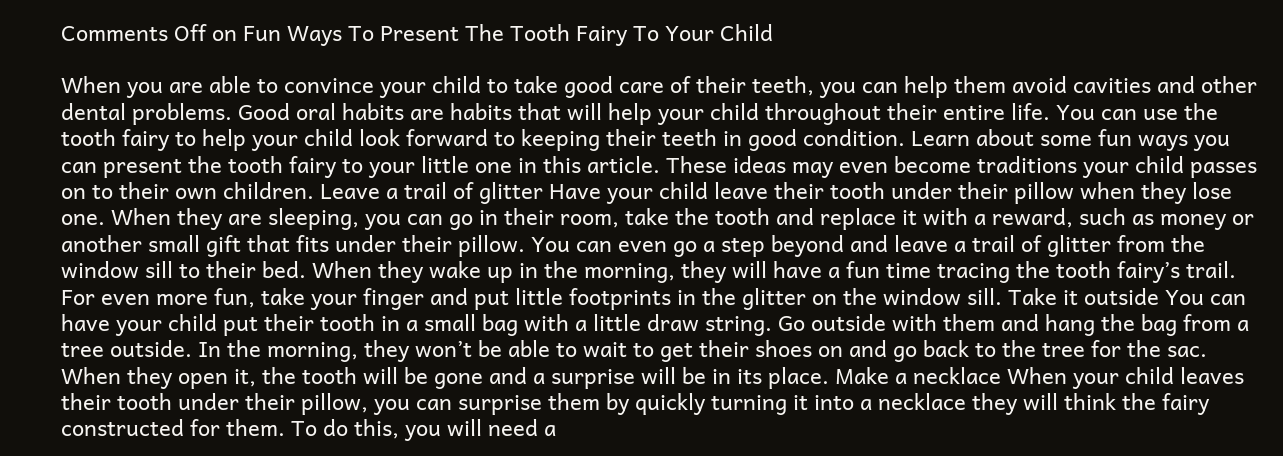Comments Off on Fun Ways To Present The Tooth Fairy To Your Child

When you are able to convince your child to take good care of their teeth, you can help them avoid cavities and other dental problems. Good oral habits are habits that will help your child throughout their entire life. You can use the tooth fairy to help your child look forward to keeping their teeth in good condition. Learn about some fun ways you can present the tooth fairy to your little one in this article. These ideas may even become traditions your child passes on to their own children. Leave a trail of glitter Have your child leave their tooth under their pillow when they lose one. When they are sleeping, you can go in their room, take the tooth and replace it with a reward, such as money or another small gift that fits under their pillow. You can even go a step beyond and leave a trail of glitter from the window sill to their bed. When they wake up in the morning, they will have a fun time tracing the tooth fairy’s trail. For even more fun, take your finger and put little footprints in the glitter on the window sill. Take it outside You can have your child put their tooth in a small bag with a little draw string. Go outside with them and hang the bag from a tree outside. In the morning, they won’t be able to wait to get their shoes on and go back to the tree for the sac. When they open it, the tooth will be gone and a surprise will be in its place. Make a necklace When your child leaves their tooth under their pillow, you can surprise them by quickly turning it into a necklace they will think the fairy constructed for them. To do this, you will need a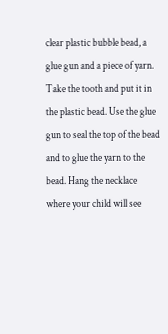clear plastic bubble bead, a glue gun and a piece of yarn. Take the tooth and put it in the plastic bead. Use the glue gun to seal the top of the bead and to glue the yarn to the bead. Hang the necklace where your child will see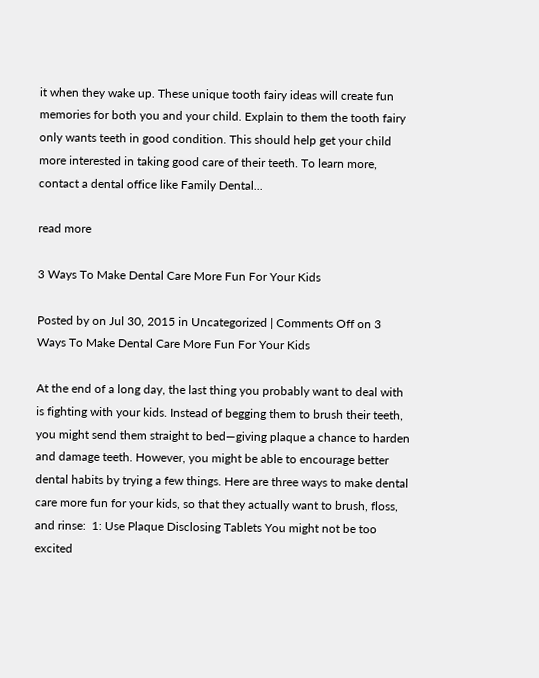it when they wake up. These unique tooth fairy ideas will create fun memories for both you and your child. Explain to them the tooth fairy only wants teeth in good condition. This should help get your child more interested in taking good care of their teeth. To learn more, contact a dental office like Family Dental...

read more

3 Ways To Make Dental Care More Fun For Your Kids

Posted by on Jul 30, 2015 in Uncategorized | Comments Off on 3 Ways To Make Dental Care More Fun For Your Kids

At the end of a long day, the last thing you probably want to deal with is fighting with your kids. Instead of begging them to brush their teeth, you might send them straight to bed—giving plaque a chance to harden and damage teeth. However, you might be able to encourage better dental habits by trying a few things. Here are three ways to make dental care more fun for your kids, so that they actually want to brush, floss, and rinse:  1: Use Plaque Disclosing Tablets You might not be too excited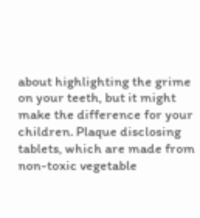about highlighting the grime on your teeth, but it might make the difference for your children. Plaque disclosing tablets, which are made from non-toxic vegetable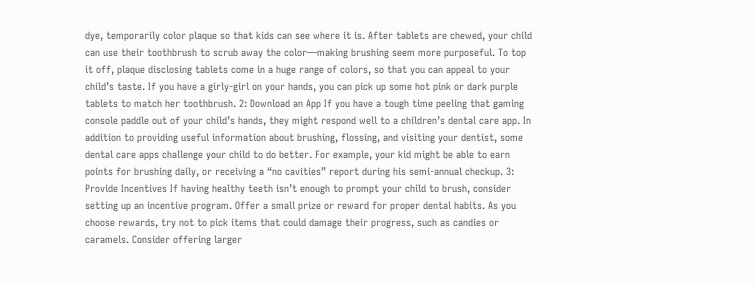dye, temporarily color plaque so that kids can see where it is. After tablets are chewed, your child can use their toothbrush to scrub away the color—making brushing seem more purposeful. To top it off, plaque disclosing tablets come in a huge range of colors, so that you can appeal to your child’s taste. If you have a girly-girl on your hands, you can pick up some hot pink or dark purple tablets to match her toothbrush. 2: Download an App If you have a tough time peeling that gaming console paddle out of your child’s hands, they might respond well to a children’s dental care app. In addition to providing useful information about brushing, flossing, and visiting your dentist, some dental care apps challenge your child to do better. For example, your kid might be able to earn points for brushing daily, or receiving a “no cavities” report during his semi-annual checkup. 3: Provide Incentives If having healthy teeth isn’t enough to prompt your child to brush, consider setting up an incentive program. Offer a small prize or reward for proper dental habits. As you choose rewards, try not to pick items that could damage their progress, such as candies or caramels. Consider offering larger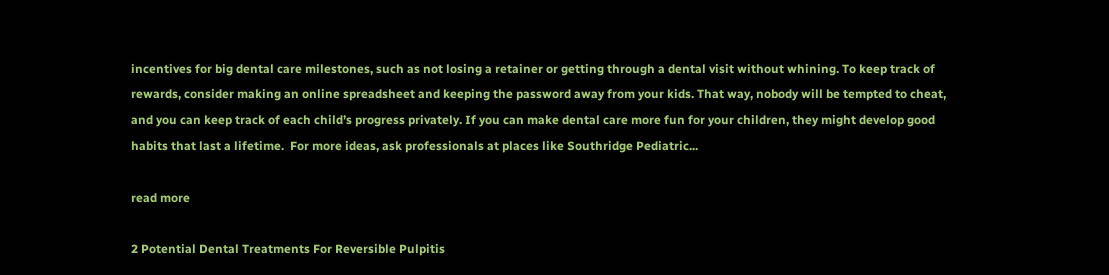incentives for big dental care milestones, such as not losing a retainer or getting through a dental visit without whining. To keep track of rewards, consider making an online spreadsheet and keeping the password away from your kids. That way, nobody will be tempted to cheat, and you can keep track of each child’s progress privately. If you can make dental care more fun for your children, they might develop good habits that last a lifetime.  For more ideas, ask professionals at places like Southridge Pediatric...

read more

2 Potential Dental Treatments For Reversible Pulpitis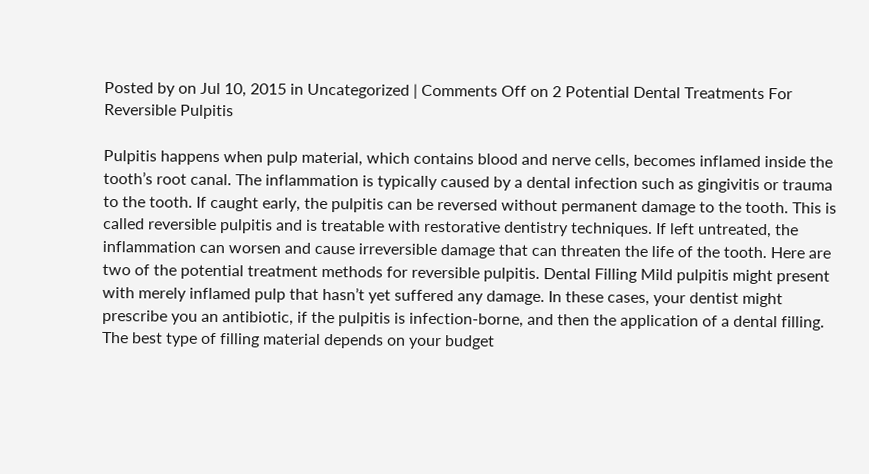Posted by on Jul 10, 2015 in Uncategorized | Comments Off on 2 Potential Dental Treatments For Reversible Pulpitis

Pulpitis happens when pulp material, which contains blood and nerve cells, becomes inflamed inside the tooth’s root canal. The inflammation is typically caused by a dental infection such as gingivitis or trauma to the tooth. If caught early, the pulpitis can be reversed without permanent damage to the tooth. This is called reversible pulpitis and is treatable with restorative dentistry techniques. If left untreated, the inflammation can worsen and cause irreversible damage that can threaten the life of the tooth. Here are two of the potential treatment methods for reversible pulpitis. Dental Filling Mild pulpitis might present with merely inflamed pulp that hasn’t yet suffered any damage. In these cases, your dentist might prescribe you an antibiotic, if the pulpitis is infection-borne, and then the application of a dental filling. The best type of filling material depends on your budget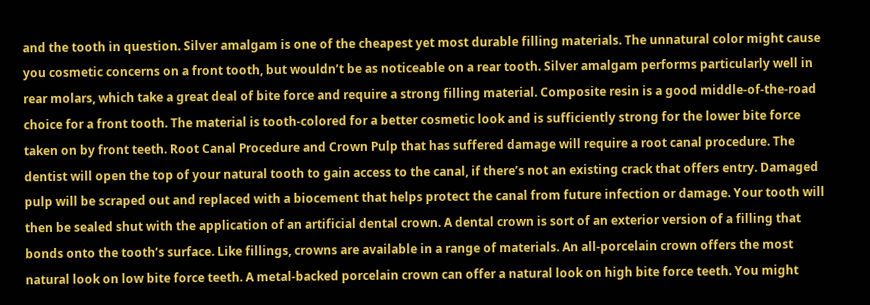and the tooth in question. Silver amalgam is one of the cheapest yet most durable filling materials. The unnatural color might cause you cosmetic concerns on a front tooth, but wouldn’t be as noticeable on a rear tooth. Silver amalgam performs particularly well in rear molars, which take a great deal of bite force and require a strong filling material. Composite resin is a good middle-of-the-road choice for a front tooth. The material is tooth-colored for a better cosmetic look and is sufficiently strong for the lower bite force taken on by front teeth. Root Canal Procedure and Crown Pulp that has suffered damage will require a root canal procedure. The dentist will open the top of your natural tooth to gain access to the canal, if there’s not an existing crack that offers entry. Damaged pulp will be scraped out and replaced with a biocement that helps protect the canal from future infection or damage. Your tooth will then be sealed shut with the application of an artificial dental crown. A dental crown is sort of an exterior version of a filling that bonds onto the tooth’s surface. Like fillings, crowns are available in a range of materials. An all-porcelain crown offers the most natural look on low bite force teeth. A metal-backed porcelain crown can offer a natural look on high bite force teeth. You might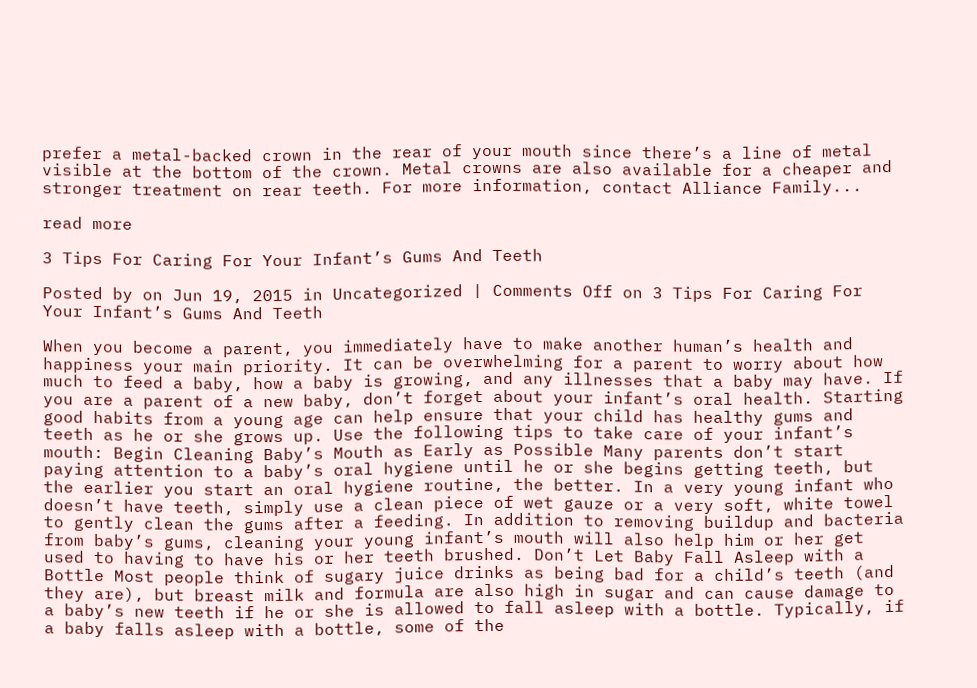prefer a metal-backed crown in the rear of your mouth since there’s a line of metal visible at the bottom of the crown. Metal crowns are also available for a cheaper and stronger treatment on rear teeth. For more information, contact Alliance Family...

read more

3 Tips For Caring For Your Infant’s Gums And Teeth

Posted by on Jun 19, 2015 in Uncategorized | Comments Off on 3 Tips For Caring For Your Infant’s Gums And Teeth

When you become a parent, you immediately have to make another human’s health and happiness your main priority. It can be overwhelming for a parent to worry about how much to feed a baby, how a baby is growing, and any illnesses that a baby may have. If you are a parent of a new baby, don’t forget about your infant’s oral health. Starting good habits from a young age can help ensure that your child has healthy gums and teeth as he or she grows up. Use the following tips to take care of your infant’s mouth: Begin Cleaning Baby’s Mouth as Early as Possible Many parents don’t start paying attention to a baby’s oral hygiene until he or she begins getting teeth, but the earlier you start an oral hygiene routine, the better. In a very young infant who doesn’t have teeth, simply use a clean piece of wet gauze or a very soft, white towel to gently clean the gums after a feeding. In addition to removing buildup and bacteria from baby’s gums, cleaning your young infant’s mouth will also help him or her get used to having to have his or her teeth brushed. Don’t Let Baby Fall Asleep with a Bottle Most people think of sugary juice drinks as being bad for a child’s teeth (and they are), but breast milk and formula are also high in sugar and can cause damage to a baby’s new teeth if he or she is allowed to fall asleep with a bottle. Typically, if a baby falls asleep with a bottle, some of the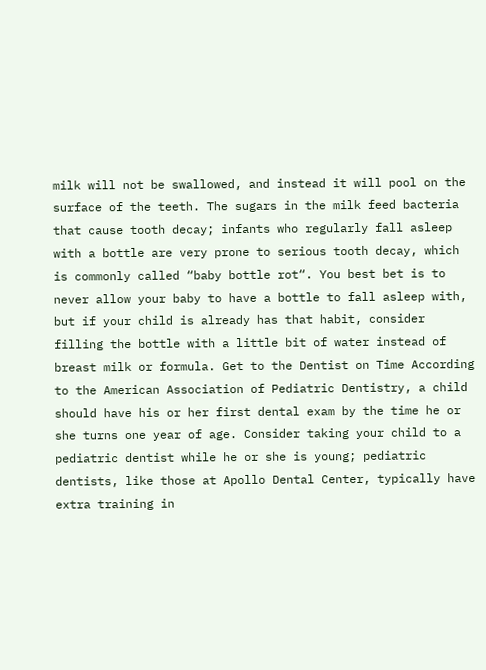milk will not be swallowed, and instead it will pool on the surface of the teeth. The sugars in the milk feed bacteria that cause tooth decay; infants who regularly fall asleep with a bottle are very prone to serious tooth decay, which is commonly called “baby bottle rot“. You best bet is to never allow your baby to have a bottle to fall asleep with, but if your child is already has that habit, consider filling the bottle with a little bit of water instead of breast milk or formula. Get to the Dentist on Time According to the American Association of Pediatric Dentistry, a child should have his or her first dental exam by the time he or she turns one year of age. Consider taking your child to a pediatric dentist while he or she is young; pediatric dentists, like those at Apollo Dental Center, typically have extra training in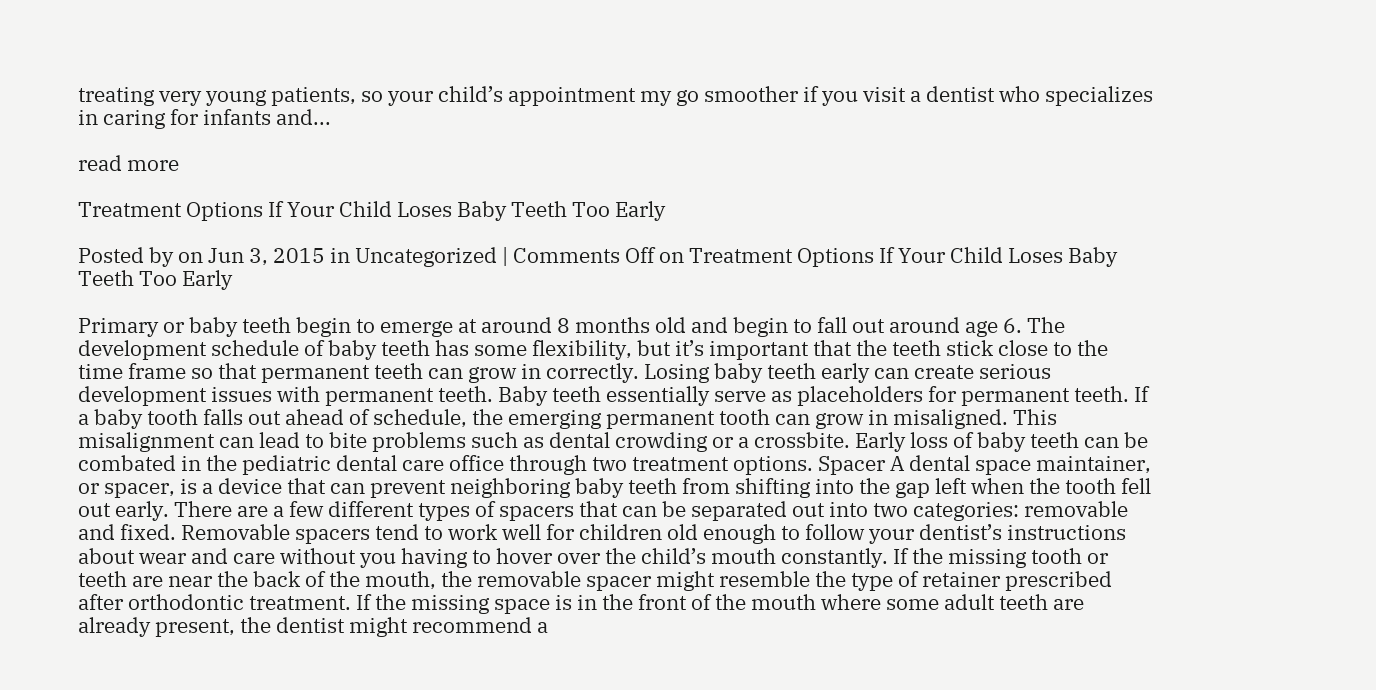treating very young patients, so your child’s appointment my go smoother if you visit a dentist who specializes in caring for infants and...

read more

Treatment Options If Your Child Loses Baby Teeth Too Early

Posted by on Jun 3, 2015 in Uncategorized | Comments Off on Treatment Options If Your Child Loses Baby Teeth Too Early

Primary or baby teeth begin to emerge at around 8 months old and begin to fall out around age 6. The development schedule of baby teeth has some flexibility, but it’s important that the teeth stick close to the time frame so that permanent teeth can grow in correctly. Losing baby teeth early can create serious development issues with permanent teeth. Baby teeth essentially serve as placeholders for permanent teeth. If a baby tooth falls out ahead of schedule, the emerging permanent tooth can grow in misaligned. This misalignment can lead to bite problems such as dental crowding or a crossbite. Early loss of baby teeth can be combated in the pediatric dental care office through two treatment options. Spacer A dental space maintainer, or spacer, is a device that can prevent neighboring baby teeth from shifting into the gap left when the tooth fell out early. There are a few different types of spacers that can be separated out into two categories: removable and fixed. Removable spacers tend to work well for children old enough to follow your dentist’s instructions about wear and care without you having to hover over the child’s mouth constantly. If the missing tooth or teeth are near the back of the mouth, the removable spacer might resemble the type of retainer prescribed after orthodontic treatment. If the missing space is in the front of the mouth where some adult teeth are already present, the dentist might recommend a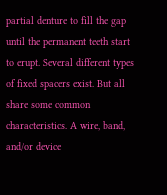partial denture to fill the gap until the permanent teeth start to erupt. Several different types of fixed spacers exist. But all share some common characteristics. A wire, band, and/or device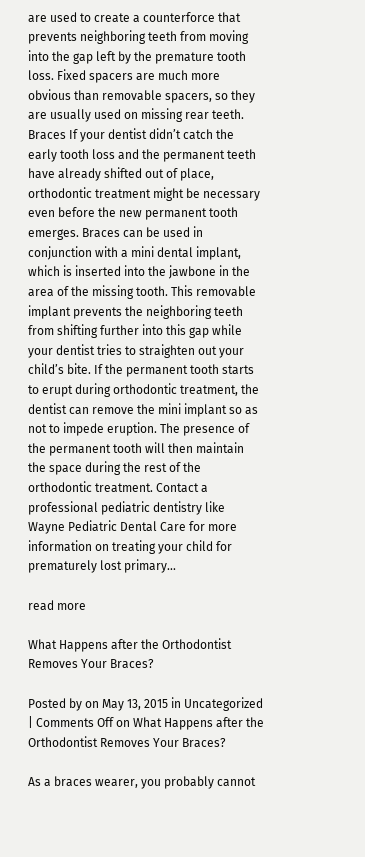are used to create a counterforce that prevents neighboring teeth from moving into the gap left by the premature tooth loss. Fixed spacers are much more obvious than removable spacers, so they are usually used on missing rear teeth.   Braces If your dentist didn’t catch the early tooth loss and the permanent teeth have already shifted out of place, orthodontic treatment might be necessary even before the new permanent tooth emerges. Braces can be used in conjunction with a mini dental implant, which is inserted into the jawbone in the area of the missing tooth. This removable implant prevents the neighboring teeth from shifting further into this gap while your dentist tries to straighten out your child’s bite. If the permanent tooth starts to erupt during orthodontic treatment, the dentist can remove the mini implant so as not to impede eruption. The presence of the permanent tooth will then maintain the space during the rest of the orthodontic treatment. Contact a professional pediatric dentistry like Wayne Pediatric Dental Care for more information on treating your child for prematurely lost primary...

read more

What Happens after the Orthodontist Removes Your Braces?

Posted by on May 13, 2015 in Uncategorized | Comments Off on What Happens after the Orthodontist Removes Your Braces?

As a braces wearer, you probably cannot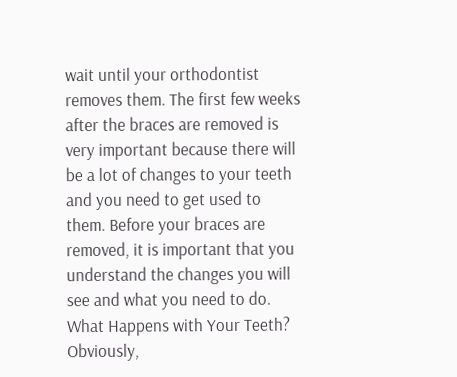wait until your orthodontist removes them. The first few weeks after the braces are removed is very important because there will be a lot of changes to your teeth and you need to get used to them. Before your braces are removed, it is important that you understand the changes you will see and what you need to do.  What Happens with Your Teeth? Obviously,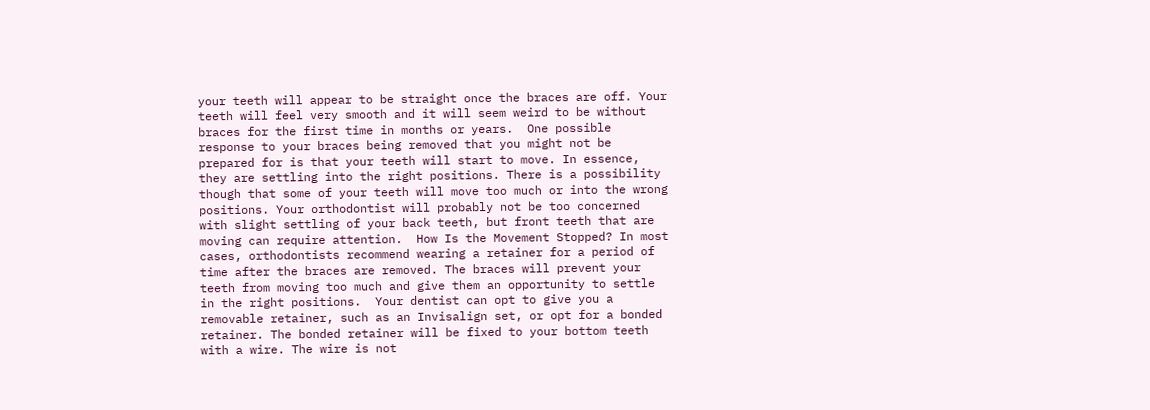your teeth will appear to be straight once the braces are off. Your teeth will feel very smooth and it will seem weird to be without braces for the first time in months or years.  One possible response to your braces being removed that you might not be prepared for is that your teeth will start to move. In essence, they are settling into the right positions. There is a possibility though that some of your teeth will move too much or into the wrong positions. Your orthodontist will probably not be too concerned with slight settling of your back teeth, but front teeth that are moving can require attention.  How Is the Movement Stopped? In most cases, orthodontists recommend wearing a retainer for a period of time after the braces are removed. The braces will prevent your teeth from moving too much and give them an opportunity to settle in the right positions.  Your dentist can opt to give you a removable retainer, such as an Invisalign set, or opt for a bonded retainer. The bonded retainer will be fixed to your bottom teeth with a wire. The wire is not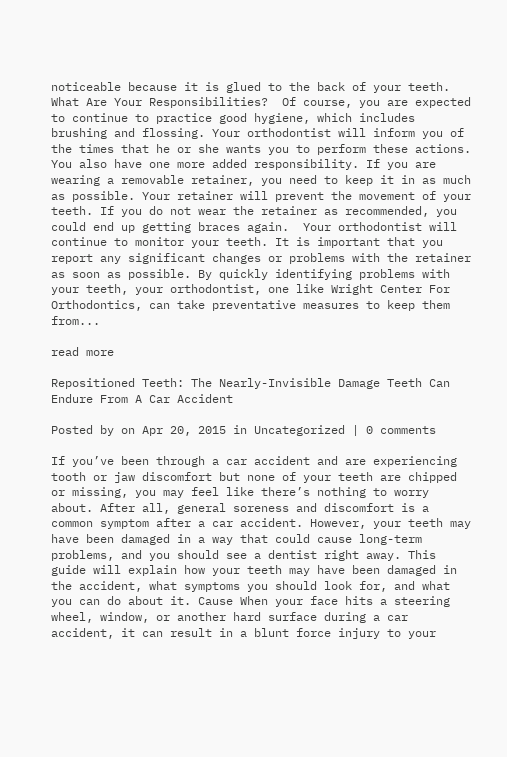noticeable because it is glued to the back of your teeth.  What Are Your Responsibilities?  Of course, you are expected to continue to practice good hygiene, which includes brushing and flossing. Your orthodontist will inform you of the times that he or she wants you to perform these actions. You also have one more added responsibility. If you are wearing a removable retainer, you need to keep it in as much as possible. Your retainer will prevent the movement of your teeth. If you do not wear the retainer as recommended, you could end up getting braces again.  Your orthodontist will continue to monitor your teeth. It is important that you report any significant changes or problems with the retainer as soon as possible. By quickly identifying problems with your teeth, your orthodontist, one like Wright Center For Orthodontics, can take preventative measures to keep them from...

read more

Repositioned Teeth: The Nearly-Invisible Damage Teeth Can Endure From A Car Accident

Posted by on Apr 20, 2015 in Uncategorized | 0 comments

If you’ve been through a car accident and are experiencing tooth or jaw discomfort but none of your teeth are chipped or missing, you may feel like there’s nothing to worry about. After all, general soreness and discomfort is a common symptom after a car accident. However, your teeth may have been damaged in a way that could cause long-term problems, and you should see a dentist right away. This guide will explain how your teeth may have been damaged in the accident, what symptoms you should look for, and what you can do about it. Cause When your face hits a steering wheel, window, or another hard surface during a car accident, it can result in a blunt force injury to your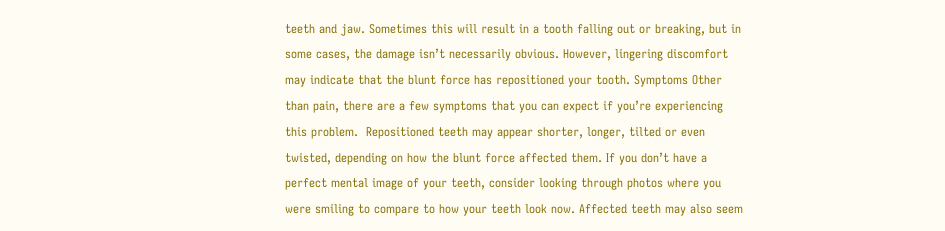teeth and jaw. Sometimes this will result in a tooth falling out or breaking, but in some cases, the damage isn’t necessarily obvious. However, lingering discomfort may indicate that the blunt force has repositioned your tooth. Symptoms Other than pain, there are a few symptoms that you can expect if you’re experiencing this problem.  Repositioned teeth may appear shorter, longer, tilted or even twisted, depending on how the blunt force affected them. If you don’t have a perfect mental image of your teeth, consider looking through photos where you were smiling to compare to how your teeth look now. Affected teeth may also seem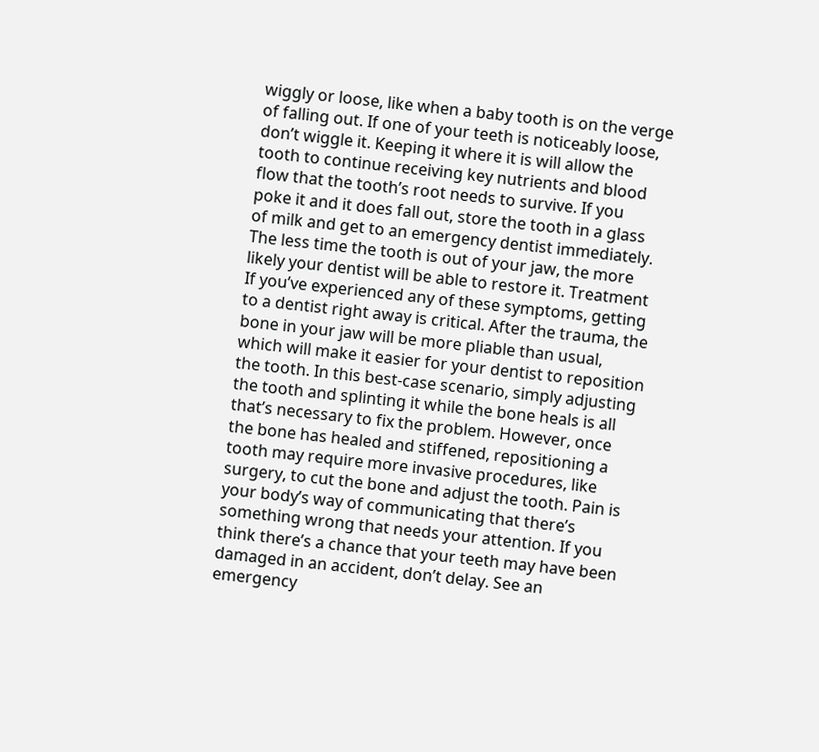wiggly or loose, like when a baby tooth is on the verge of falling out. If one of your teeth is noticeably loose, don’t wiggle it. Keeping it where it is will allow the tooth to continue receiving key nutrients and blood flow that the tooth’s root needs to survive. If you poke it and it does fall out, store the tooth in a glass of milk and get to an emergency dentist immediately. The less time the tooth is out of your jaw, the more likely your dentist will be able to restore it. Treatment If you’ve experienced any of these symptoms, getting to a dentist right away is critical. After the trauma, the bone in your jaw will be more pliable than usual, which will make it easier for your dentist to reposition the tooth. In this best-case scenario, simply adjusting the tooth and splinting it while the bone heals is all that’s necessary to fix the problem. However, once the bone has healed and stiffened, repositioning a tooth may require more invasive procedures, like surgery, to cut the bone and adjust the tooth. Pain is your body’s way of communicating that there’s something wrong that needs your attention. If you think there’s a chance that your teeth may have been damaged in an accident, don’t delay. See an emergency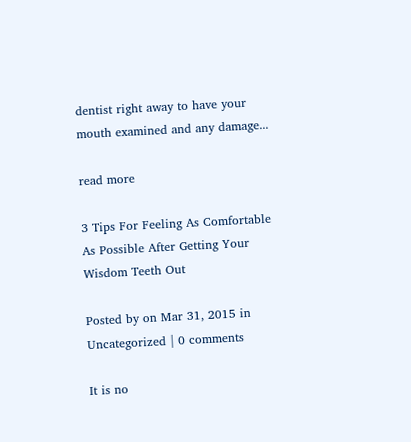dentist right away to have your mouth examined and any damage...

read more

3 Tips For Feeling As Comfortable As Possible After Getting Your Wisdom Teeth Out

Posted by on Mar 31, 2015 in Uncategorized | 0 comments

It is no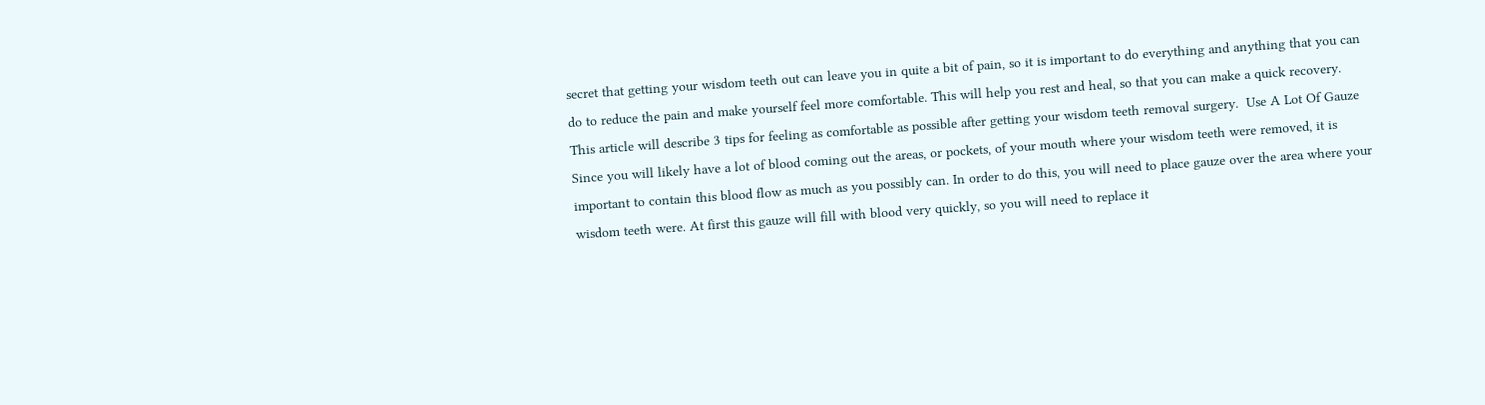secret that getting your wisdom teeth out can leave you in quite a bit of pain, so it is important to do everything and anything that you can do to reduce the pain and make yourself feel more comfortable. This will help you rest and heal, so that you can make a quick recovery. This article will describe 3 tips for feeling as comfortable as possible after getting your wisdom teeth removal surgery.  Use A Lot Of Gauze Since you will likely have a lot of blood coming out the areas, or pockets, of your mouth where your wisdom teeth were removed, it is important to contain this blood flow as much as you possibly can. In order to do this, you will need to place gauze over the area where your wisdom teeth were. At first this gauze will fill with blood very quickly, so you will need to replace it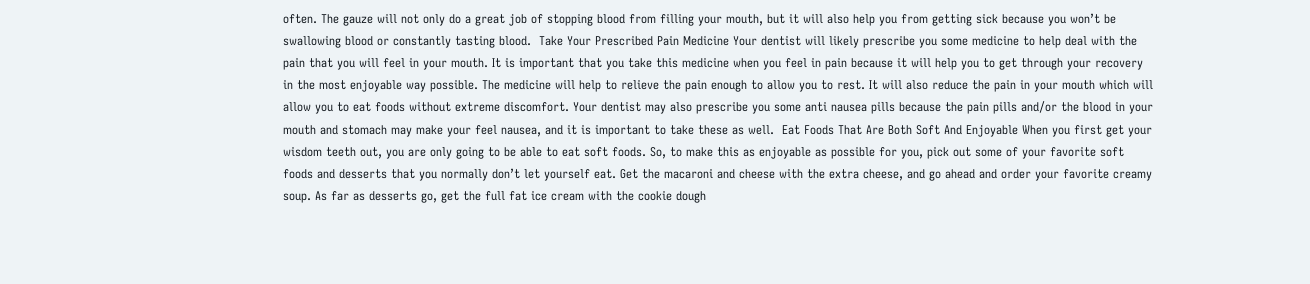often. The gauze will not only do a great job of stopping blood from filling your mouth, but it will also help you from getting sick because you won’t be swallowing blood or constantly tasting blood.  Take Your Prescribed Pain Medicine Your dentist will likely prescribe you some medicine to help deal with the pain that you will feel in your mouth. It is important that you take this medicine when you feel in pain because it will help you to get through your recovery in the most enjoyable way possible. The medicine will help to relieve the pain enough to allow you to rest. It will also reduce the pain in your mouth which will allow you to eat foods without extreme discomfort. Your dentist may also prescribe you some anti nausea pills because the pain pills and/or the blood in your mouth and stomach may make your feel nausea, and it is important to take these as well.  Eat Foods That Are Both Soft And Enjoyable When you first get your wisdom teeth out, you are only going to be able to eat soft foods. So, to make this as enjoyable as possible for you, pick out some of your favorite soft foods and desserts that you normally don’t let yourself eat. Get the macaroni and cheese with the extra cheese, and go ahead and order your favorite creamy soup. As far as desserts go, get the full fat ice cream with the cookie dough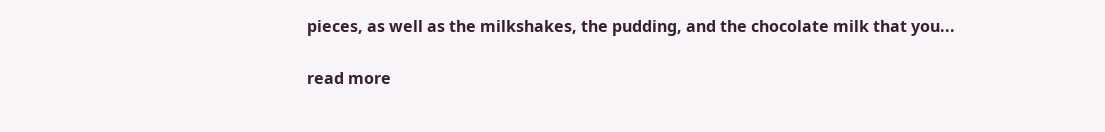pieces, as well as the milkshakes, the pudding, and the chocolate milk that you...

read more